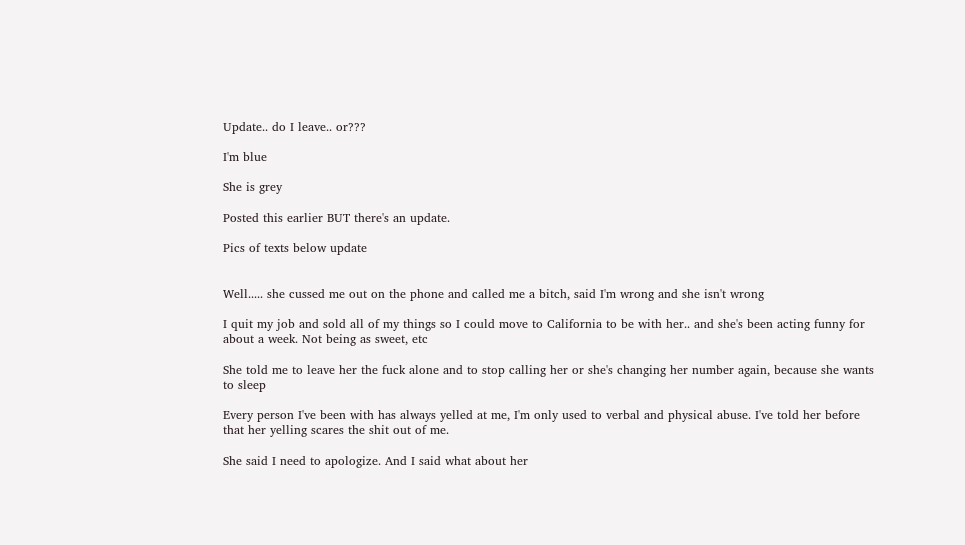Update.. do I leave.. or???

I'm blue

She is grey

Posted this earlier BUT there's an update.

Pics of texts below update


Well..... she cussed me out on the phone and called me a bitch, said I'm wrong and she isn't wrong

I quit my job and sold all of my things so I could move to California to be with her.. and she's been acting funny for about a week. Not being as sweet, etc

She told me to leave her the fuck alone and to stop calling her or she's changing her number again, because she wants to sleep

Every person I've been with has always yelled at me, I'm only used to verbal and physical abuse. I've told her before that her yelling scares the shit out of me.

She said I need to apologize. And I said what about her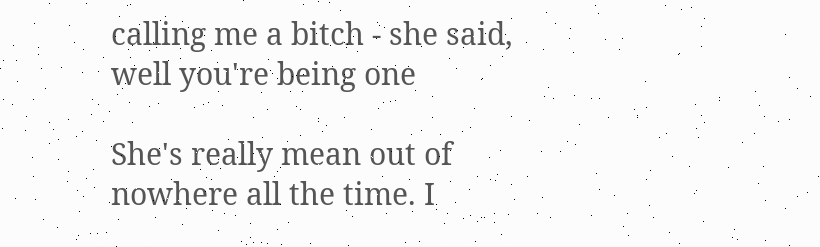calling me a bitch - she said, well you're being one

She's really mean out of nowhere all the time. I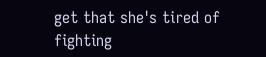get that she's tired of fighting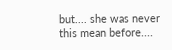but.... she was never this mean before....